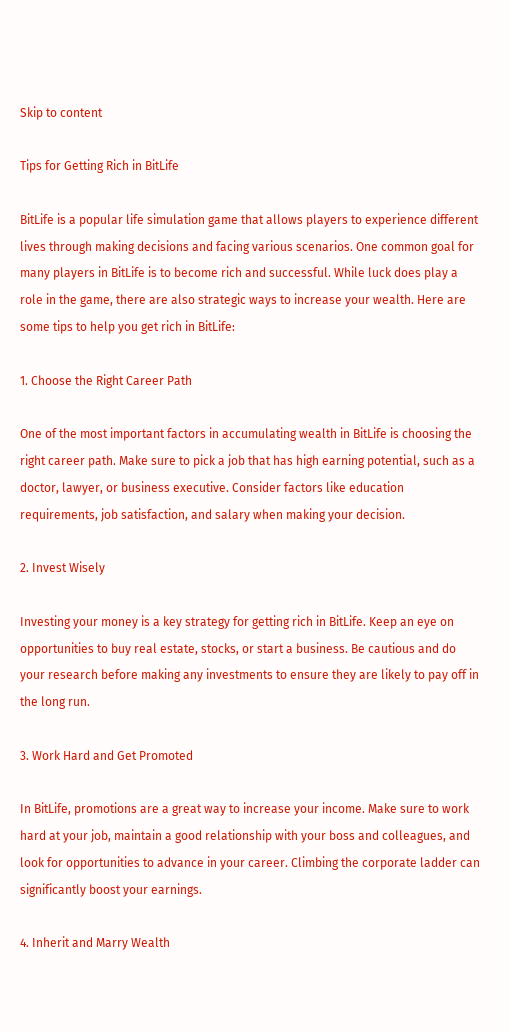Skip to content

Tips for Getting Rich in BitLife

BitLife is a popular life simulation game that allows players to experience different lives through making decisions and facing various scenarios. One common goal for many players in BitLife is to become rich and successful. While luck does play a role in the game, there are also strategic ways to increase your wealth. Here are some tips to help you get rich in BitLife:

1. Choose the Right Career Path

One of the most important factors in accumulating wealth in BitLife is choosing the right career path. Make sure to pick a job that has high earning potential, such as a doctor, lawyer, or business executive. Consider factors like education requirements, job satisfaction, and salary when making your decision.

2. Invest Wisely

Investing your money is a key strategy for getting rich in BitLife. Keep an eye on opportunities to buy real estate, stocks, or start a business. Be cautious and do your research before making any investments to ensure they are likely to pay off in the long run.

3. Work Hard and Get Promoted

In BitLife, promotions are a great way to increase your income. Make sure to work hard at your job, maintain a good relationship with your boss and colleagues, and look for opportunities to advance in your career. Climbing the corporate ladder can significantly boost your earnings.

4. Inherit and Marry Wealth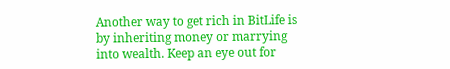Another way to get rich in BitLife is by inheriting money or marrying into wealth. Keep an eye out for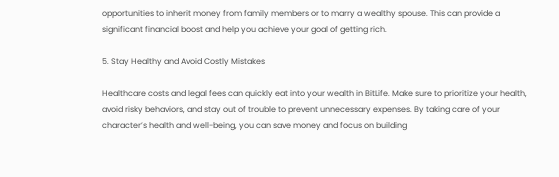opportunities to inherit money from family members or to marry a wealthy spouse. This can provide a significant financial boost and help you achieve your goal of getting rich.

5. Stay Healthy and Avoid Costly Mistakes

Healthcare costs and legal fees can quickly eat into your wealth in BitLife. Make sure to prioritize your health, avoid risky behaviors, and stay out of trouble to prevent unnecessary expenses. By taking care of your character’s health and well-being, you can save money and focus on building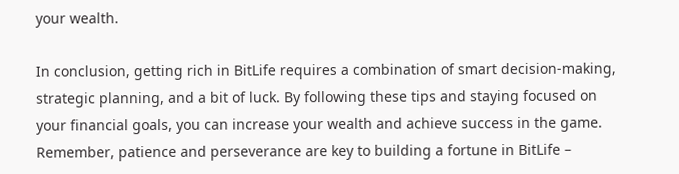your wealth.

In conclusion, getting rich in BitLife requires a combination of smart decision-making, strategic planning, and a bit of luck. By following these tips and staying focused on your financial goals, you can increase your wealth and achieve success in the game. Remember, patience and perseverance are key to building a fortune in BitLife –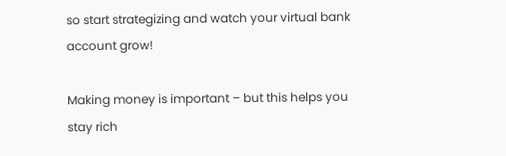so start strategizing and watch your virtual bank account grow!

Making money is important – but this helps you stay rich